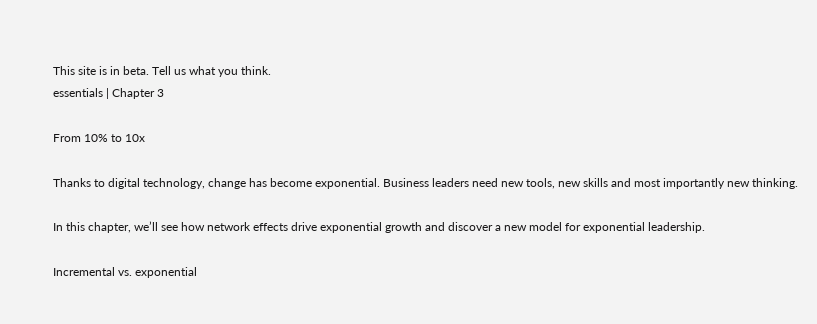This site is in beta. Tell us what you think.
essentials | Chapter 3

From 10% to 10x

Thanks to digital technology, change has become exponential. Business leaders need new tools, new skills and most importantly new thinking.

In this chapter, we’ll see how network effects drive exponential growth and discover a new model for exponential leadership.

Incremental vs. exponential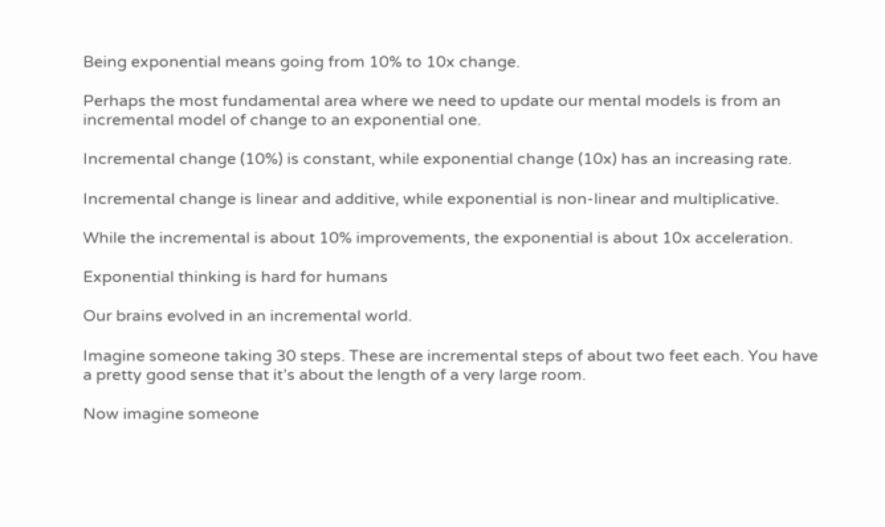Being exponential means going from 10% to 10x change.

Perhaps the most fundamental area where we need to update our mental models is from an incremental model of change to an exponential one.

Incremental change (10%) is constant, while exponential change (10x) has an increasing rate.

Incremental change is linear and additive, while exponential is non-linear and multiplicative.

While the incremental is about 10% improvements, the exponential is about 10x acceleration.

Exponential thinking is hard for humans

Our brains evolved in an incremental world.

Imagine someone taking 30 steps. These are incremental steps of about two feet each. You have a pretty good sense that it’s about the length of a very large room.

Now imagine someone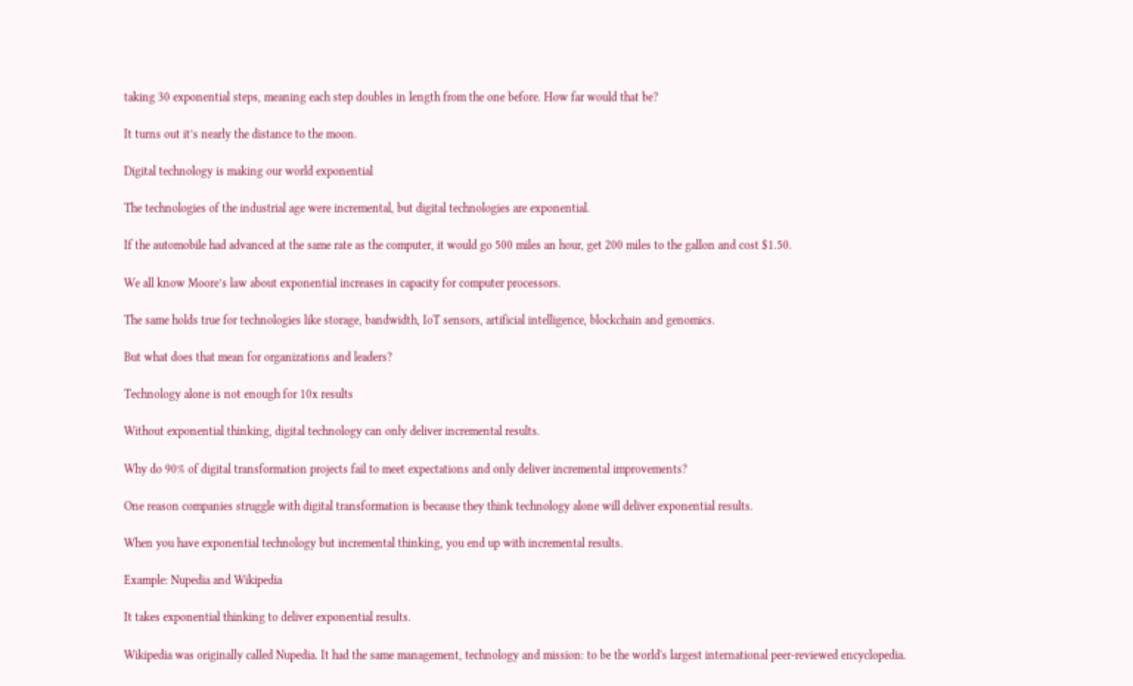taking 30 exponential steps, meaning each step doubles in length from the one before. How far would that be?

It turns out it’s nearly the distance to the moon.

Digital technology is making our world exponential

The technologies of the industrial age were incremental, but digital technologies are exponential.

If the automobile had advanced at the same rate as the computer, it would go 500 miles an hour, get 200 miles to the gallon and cost $1.50.

We all know Moore’s law about exponential increases in capacity for computer processors.

The same holds true for technologies like storage, bandwidth, IoT sensors, artificial intelligence, blockchain and genomics.

But what does that mean for organizations and leaders?

Technology alone is not enough for 10x results

Without exponential thinking, digital technology can only deliver incremental results.

Why do 90% of digital transformation projects fail to meet expectations and only deliver incremental improvements?

One reason companies struggle with digital transformation is because they think technology alone will deliver exponential results.

When you have exponential technology but incremental thinking, you end up with incremental results.

Example: Nupedia and Wikipedia

It takes exponential thinking to deliver exponential results.

Wikipedia was originally called Nupedia. It had the same management, technology and mission: to be the world's largest international peer-reviewed encyclopedia.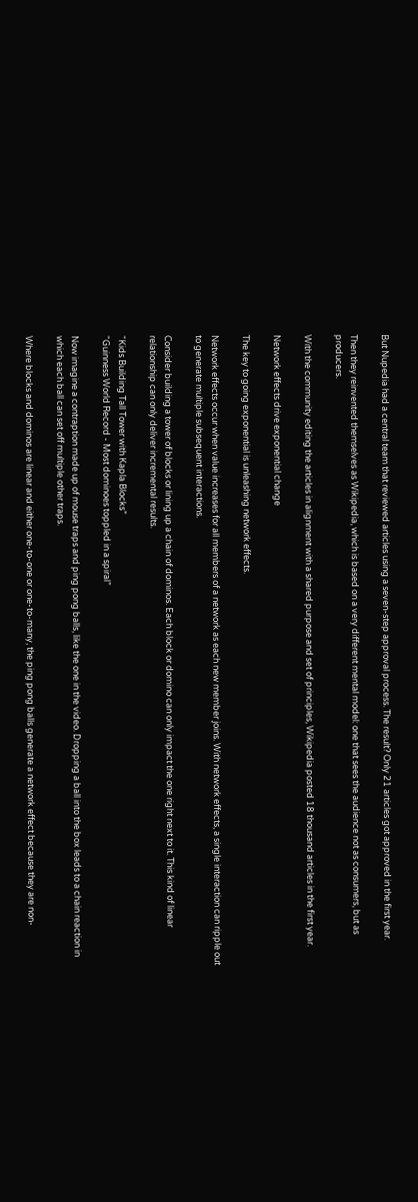But Nupedia had a central team that reviewed articles using a seven-step approval process. The result? Only 21 articles got approved in the first year.

Then they reinvented themselves as Wikipedia, which is based on a very different mental model: one that sees the audience not as consumers, but as producers.

With the community editing the articles in alignment with a shared purpose and set of principles, Wikipedia posted 18 thousand articles in the first year.

Network effects drive exponential change

The key to going exponential is unleashing network effects.

Network effects occur when value increases for all members of a network as each new member joins. With network effects, a single interaction can ripple out to generate multiple subsequent interactions.

Consider building a tower of blocks or lining up a chain of dominos. Each block or domino can only impact the one right next to it. This kind of linear relationship can only deliver incremental results.

“Kids Building Tall Tower with Kapla Blocks”
“Guinness World Record - Most dominoes toppled in a spiral”

Now imagine a contraption made up of mouse traps and ping pong balls, like the one in the video. Dropping a ball into the box leads to a chain reaction in which each ball can set off multiple other traps.

Where blocks and dominos are linear and either one-to-one or one-to-many, the ping pong balls generate a network effect because they are non-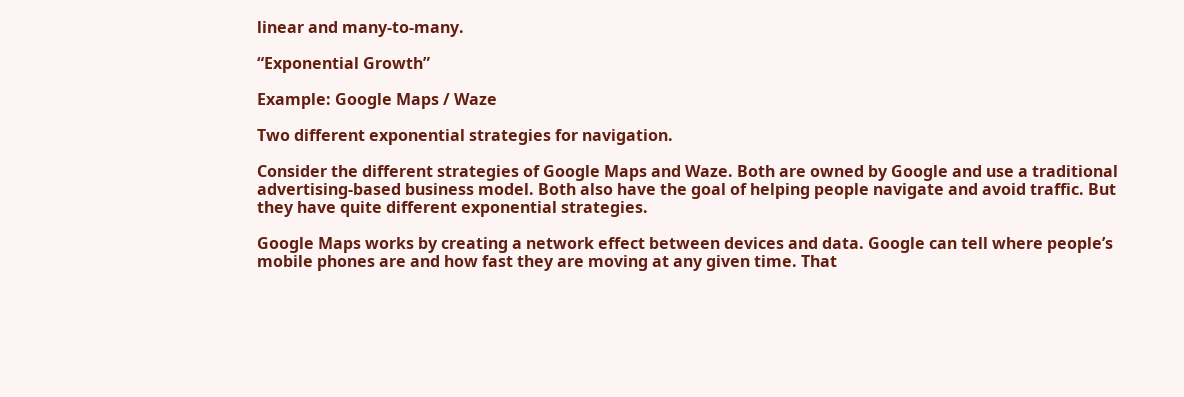linear and many-to-many.

“Exponential Growth”

Example: Google Maps / Waze

Two different exponential strategies for navigation.

Consider the different strategies of Google Maps and Waze. Both are owned by Google and use a traditional advertising-based business model. Both also have the goal of helping people navigate and avoid traffic. But they have quite different exponential strategies.

Google Maps works by creating a network effect between devices and data. Google can tell where people’s mobile phones are and how fast they are moving at any given time. That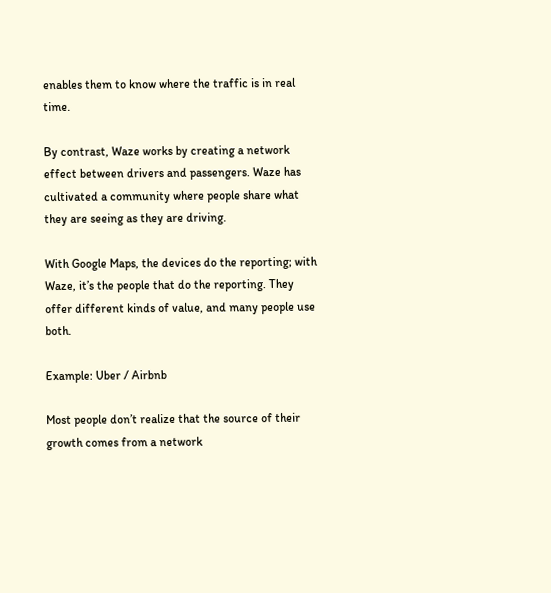enables them to know where the traffic is in real time.

By contrast, Waze works by creating a network effect between drivers and passengers. Waze has cultivated a community where people share what they are seeing as they are driving.

With Google Maps, the devices do the reporting; with Waze, it’s the people that do the reporting. They offer different kinds of value, and many people use both.

Example: Uber / Airbnb

Most people don’t realize that the source of their growth comes from a network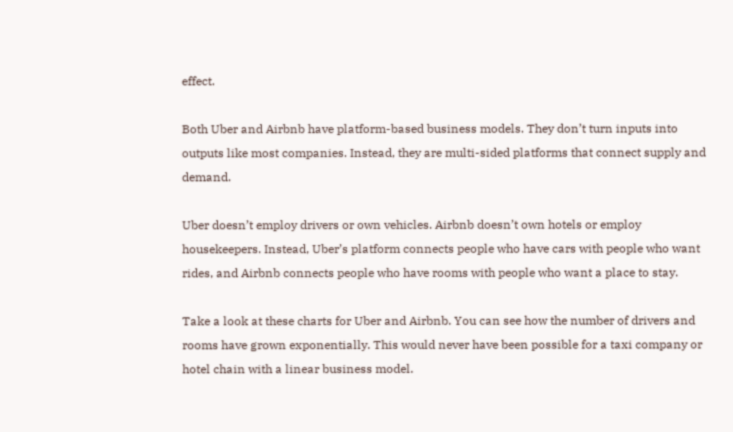effect.

Both Uber and Airbnb have platform-based business models. They don’t turn inputs into outputs like most companies. Instead, they are multi-sided platforms that connect supply and demand.

Uber doesn’t employ drivers or own vehicles. Airbnb doesn’t own hotels or employ housekeepers. Instead, Uber’s platform connects people who have cars with people who want rides, and Airbnb connects people who have rooms with people who want a place to stay.

Take a look at these charts for Uber and Airbnb. You can see how the number of drivers and rooms have grown exponentially. This would never have been possible for a taxi company or hotel chain with a linear business model.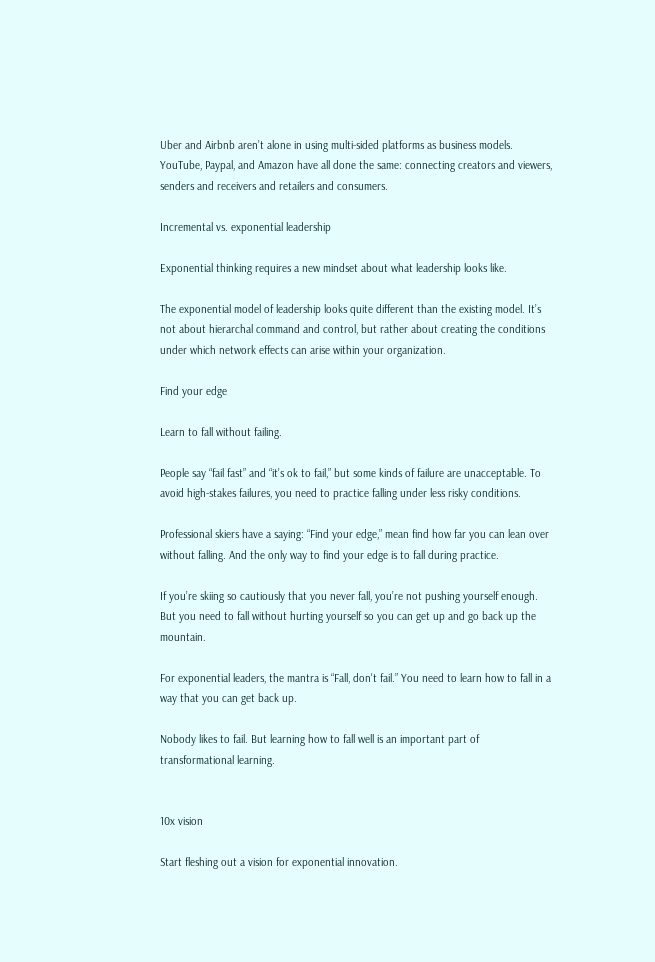Uber and Airbnb aren’t alone in using multi-sided platforms as business models. YouTube, Paypal, and Amazon have all done the same: connecting creators and viewers, senders and receivers and retailers and consumers.

Incremental vs. exponential leadership

Exponential thinking requires a new mindset about what leadership looks like.

The exponential model of leadership looks quite different than the existing model. It’s not about hierarchal command and control, but rather about creating the conditions under which network effects can arise within your organization.

Find your edge

Learn to fall without failing.

People say “fail fast” and “it’s ok to fail,” but some kinds of failure are unacceptable. To avoid high-stakes failures, you need to practice falling under less risky conditions.

Professional skiers have a saying: “Find your edge,” mean find how far you can lean over without falling. And the only way to find your edge is to fall during practice.

If you’re skiing so cautiously that you never fall, you’re not pushing yourself enough. But you need to fall without hurting yourself so you can get up and go back up the mountain.

For exponential leaders, the mantra is “Fall, don't fail.” You need to learn how to fall in a way that you can get back up.

Nobody likes to fail. But learning how to fall well is an important part of transformational learning.


10x vision

Start fleshing out a vision for exponential innovation.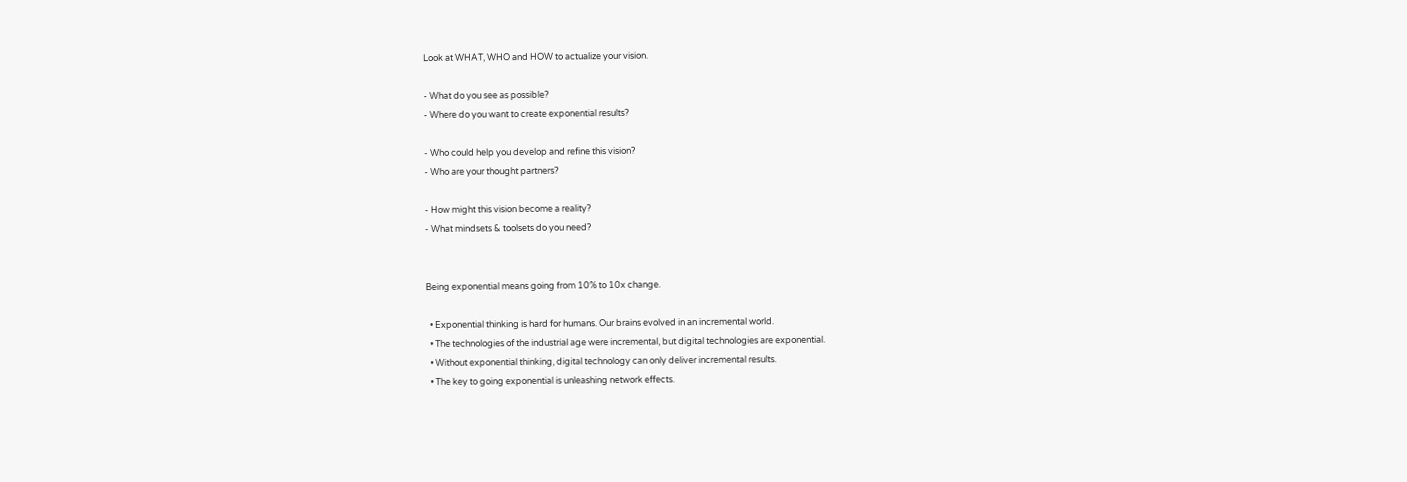Look at WHAT, WHO and HOW to actualize your vision.

- What do you see as possible?
- Where do you want to create exponential results?

- Who could help you develop and refine this vision?
- Who are your thought partners?

- How might this vision become a reality?
- What mindsets & toolsets do you need?


Being exponential means going from 10% to 10x change.

  • Exponential thinking is hard for humans. Our brains evolved in an incremental world.
  • The technologies of the industrial age were incremental, but digital technologies are exponential.
  • Without exponential thinking, digital technology can only deliver incremental results.
  • The key to going exponential is unleashing network effects.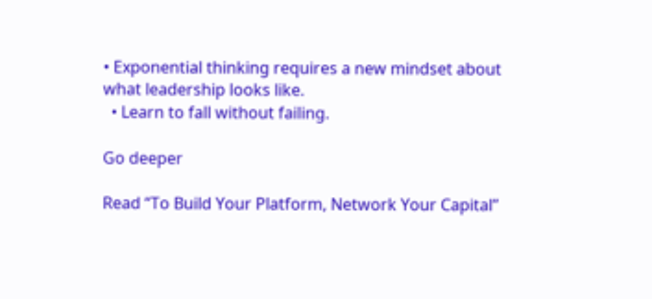• Exponential thinking requires a new mindset about what leadership looks like.
  • Learn to fall without failing.

Go deeper

Read “To Build Your Platform, Network Your Capital”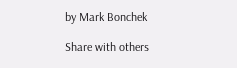by Mark Bonchek

Share with others